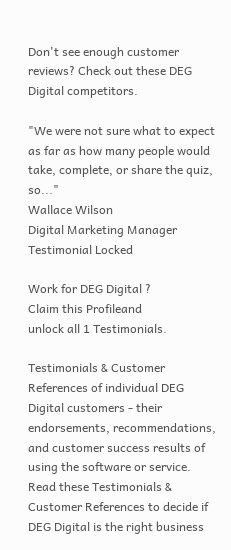Don't see enough customer reviews? Check out these DEG Digital competitors.

"We were not sure what to expect as far as how many people would take, complete, or share the quiz, so..."
Wallace Wilson
Digital Marketing Manager
Testimonial Locked

Work for DEG Digital ?
Claim this Profileand
unlock all 1 Testimonials.

Testimonials & Customer References of individual DEG Digital customers - their endorsements, recommendations, and customer success results of using the software or service. Read these Testimonials & Customer References to decide if DEG Digital is the right business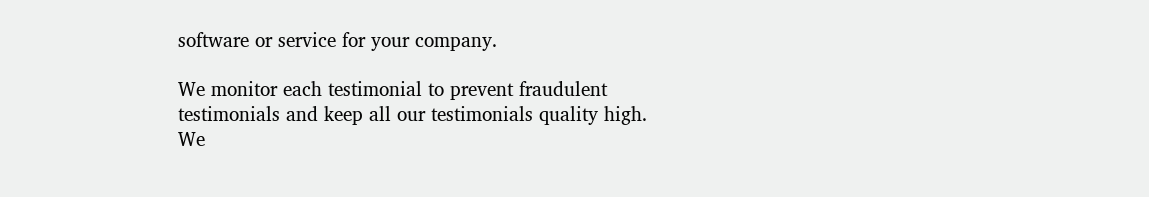software or service for your company.

We monitor each testimonial to prevent fraudulent testimonials and keep all our testimonials quality high. We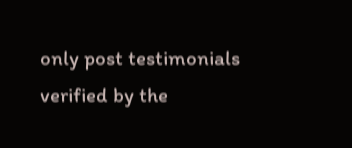only post testimonials verified by the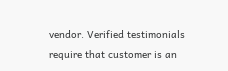vendor. Verified testimonials require that customer is an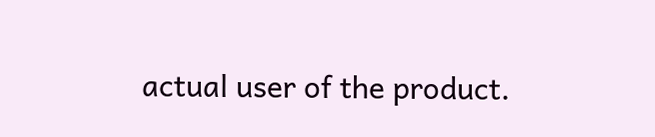actual user of the product.